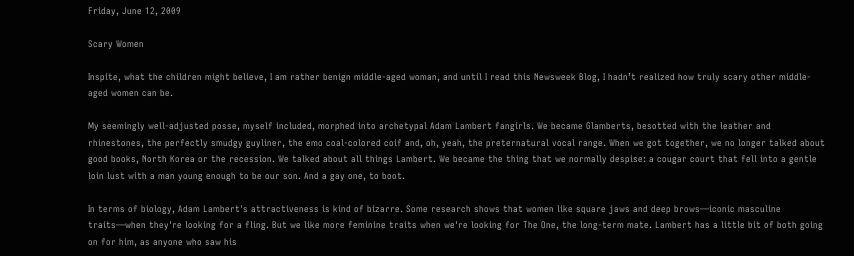Friday, June 12, 2009

Scary Women

Inspite, what the children might believe, I am rather benign middle-aged woman, and until I read this Newsweek Blog, I hadn’t realized how truly scary other middle-aged women can be.

My seemingly well-adjusted posse, myself included, morphed into archetypal Adam Lambert fangirls. We became Glamberts, besotted with the leather and rhinestones, the perfectly smudgy guyliner, the emo coal-colored coif and, oh, yeah, the preternatural vocal range. When we got together, we no longer talked about good books, North Korea or the recession. We talked about all things Lambert. We became the thing that we normally despise: a cougar court that fell into a gentle loin lust with a man young enough to be our son. And a gay one, to boot.

In terms of biology, Adam Lambert's attractiveness is kind of bizarre. Some research shows that women like square jaws and deep brows—iconic masculine traits—when they're looking for a fling. But we like more feminine traits when we're looking for The One, the long-term mate. Lambert has a little bit of both going on for him, as anyone who saw his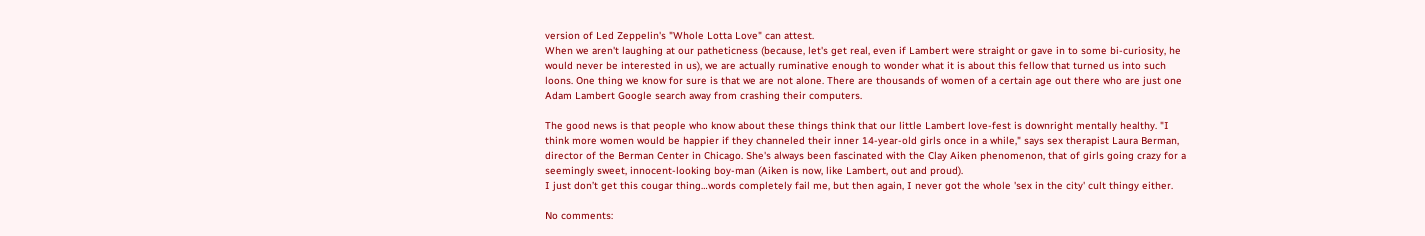version of Led Zeppelin's "Whole Lotta Love" can attest.
When we aren't laughing at our patheticness (because, let's get real, even if Lambert were straight or gave in to some bi-curiosity, he would never be interested in us), we are actually ruminative enough to wonder what it is about this fellow that turned us into such loons. One thing we know for sure is that we are not alone. There are thousands of women of a certain age out there who are just one Adam Lambert Google search away from crashing their computers.

The good news is that people who know about these things think that our little Lambert love-fest is downright mentally healthy. "I think more women would be happier if they channeled their inner 14-year-old girls once in a while," says sex therapist Laura Berman, director of the Berman Center in Chicago. She's always been fascinated with the Clay Aiken phenomenon, that of girls going crazy for a seemingly sweet, innocent-looking boy-man (Aiken is now, like Lambert, out and proud).
I just don’t get this cougar thing…words completely fail me, but then again, I never got the whole 'sex in the city' cult thingy either.

No comments: